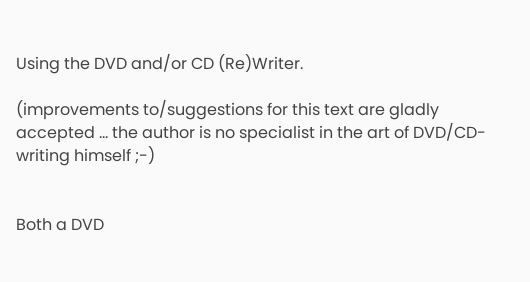Using the DVD and/or CD (Re)Writer.

(improvements to/suggestions for this text are gladly accepted ... the author is no specialist in the art of DVD/CD-writing himself ;-)


Both a DVD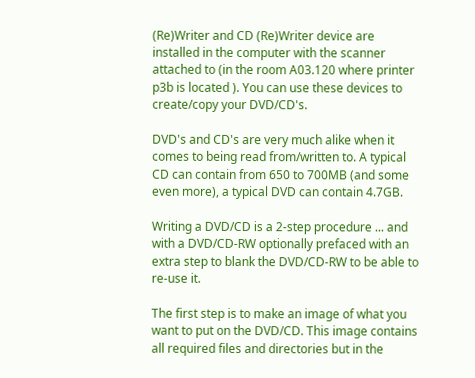(Re)Writer and CD (Re)Writer device are installed in the computer with the scanner attached to (in the room A03.120 where printer p3b is located ). You can use these devices to create/copy your DVD/CD's.

DVD's and CD's are very much alike when it comes to being read from/written to. A typical CD can contain from 650 to 700MB (and some even more), a typical DVD can contain 4.7GB.

Writing a DVD/CD is a 2-step procedure ... and with a DVD/CD-RW optionally prefaced with an extra step to blank the DVD/CD-RW to be able to re-use it.

The first step is to make an image of what you want to put on the DVD/CD. This image contains all required files and directories but in the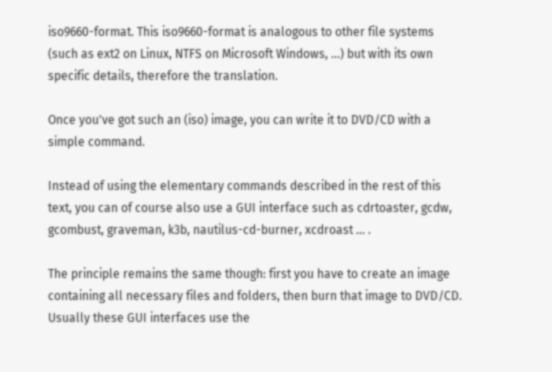iso9660-format. This iso9660-format is analogous to other file systems (such as ext2 on Linux, NTFS on Microsoft Windows, ...) but with its own specific details, therefore the translation.

Once you've got such an (iso) image, you can write it to DVD/CD with a simple command.

Instead of using the elementary commands described in the rest of this text, you can of course also use a GUI interface such as cdrtoaster, gcdw, gcombust, graveman, k3b, nautilus-cd-burner, xcdroast ... .

The principle remains the same though: first you have to create an image containing all necessary files and folders, then burn that image to DVD/CD. Usually these GUI interfaces use the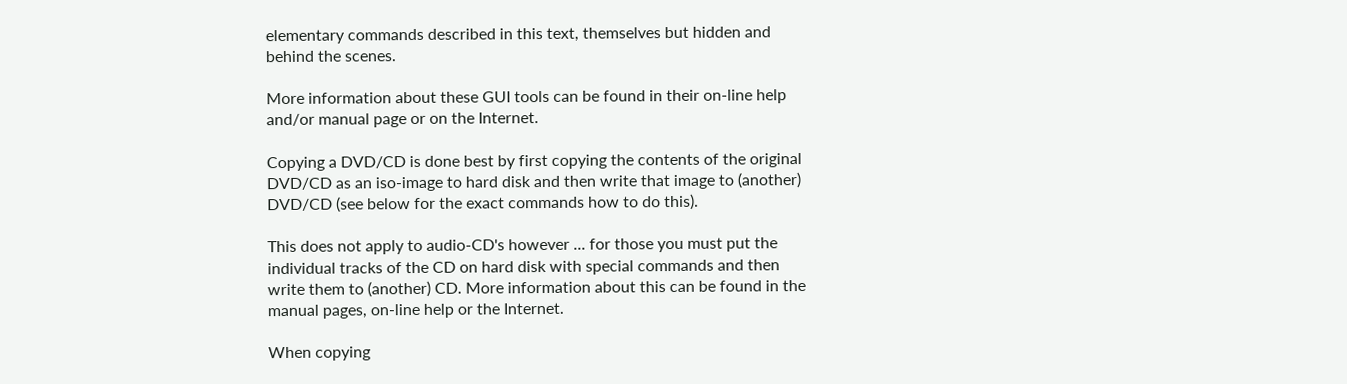elementary commands described in this text, themselves but hidden and behind the scenes.

More information about these GUI tools can be found in their on-line help and/or manual page or on the Internet.

Copying a DVD/CD is done best by first copying the contents of the original DVD/CD as an iso-image to hard disk and then write that image to (another) DVD/CD (see below for the exact commands how to do this).

This does not apply to audio-CD's however ... for those you must put the individual tracks of the CD on hard disk with special commands and then write them to (another) CD. More information about this can be found in the manual pages, on-line help or the Internet.

When copying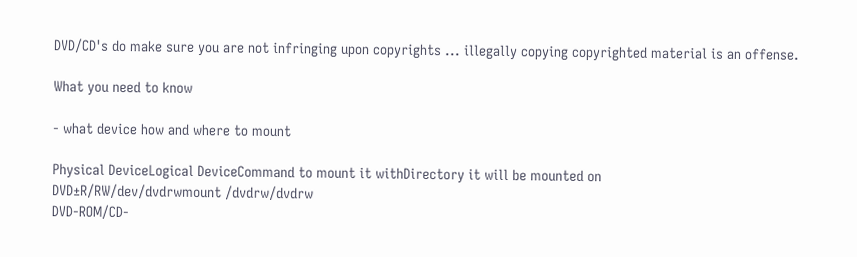DVD/CD's do make sure you are not infringing upon copyrights ... illegally copying copyrighted material is an offense.

What you need to know

- what device how and where to mount

Physical DeviceLogical DeviceCommand to mount it withDirectory it will be mounted on
DVD±R/RW/dev/dvdrwmount /dvdrw/dvdrw
DVD-ROM/CD-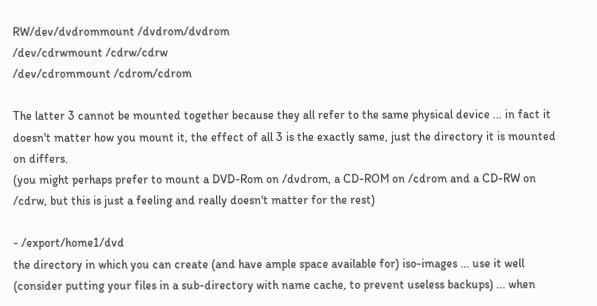RW/dev/dvdrommount /dvdrom/dvdrom
/dev/cdrwmount /cdrw/cdrw
/dev/cdrommount /cdrom/cdrom

The latter 3 cannot be mounted together because they all refer to the same physical device ... in fact it doesn't matter how you mount it, the effect of all 3 is the exactly same, just the directory it is mounted on differs.
(you might perhaps prefer to mount a DVD-Rom on /dvdrom, a CD-ROM on /cdrom and a CD-RW on /cdrw, but this is just a feeling and really doesn't matter for the rest)

- /export/home1/dvd
the directory in which you can create (and have ample space available for) iso-images ... use it well (consider putting your files in a sub-directory with name cache, to prevent useless backups) ... when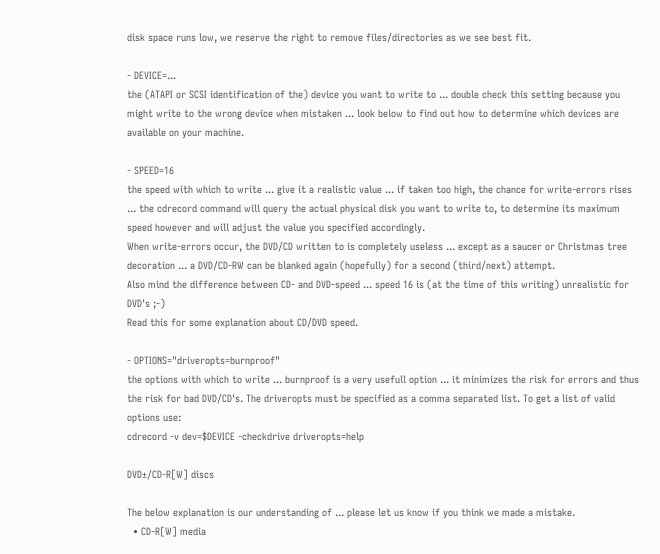disk space runs low, we reserve the right to remove files/directories as we see best fit.

- DEVICE=...
the (ATAPI or SCSI identification of the) device you want to write to ... double check this setting because you might write to the wrong device when mistaken ... look below to find out how to determine which devices are available on your machine.

- SPEED=16
the speed with which to write ... give it a realistic value ... if taken too high, the chance for write-errors rises ... the cdrecord command will query the actual physical disk you want to write to, to determine its maximum speed however and will adjust the value you specified accordingly.
When write-errors occur, the DVD/CD written to is completely useless ... except as a saucer or Christmas tree decoration ... a DVD/CD-RW can be blanked again (hopefully) for a second (third/next) attempt.
Also mind the difference between CD- and DVD-speed ... speed 16 is (at the time of this writing) unrealistic for DVD's ;-)
Read this for some explanation about CD/DVD speed.

- OPTIONS="driveropts=burnproof"
the options with which to write ... burnproof is a very usefull option ... it minimizes the risk for errors and thus the risk for bad DVD/CD's. The driveropts must be specified as a comma separated list. To get a list of valid options use:
cdrecord -v dev=$DEVICE -checkdrive driveropts=help

DVD±/CD-R[W] discs

The below explanation is our understanding of ... please let us know if you think we made a mistake.
  • CD-R[W] media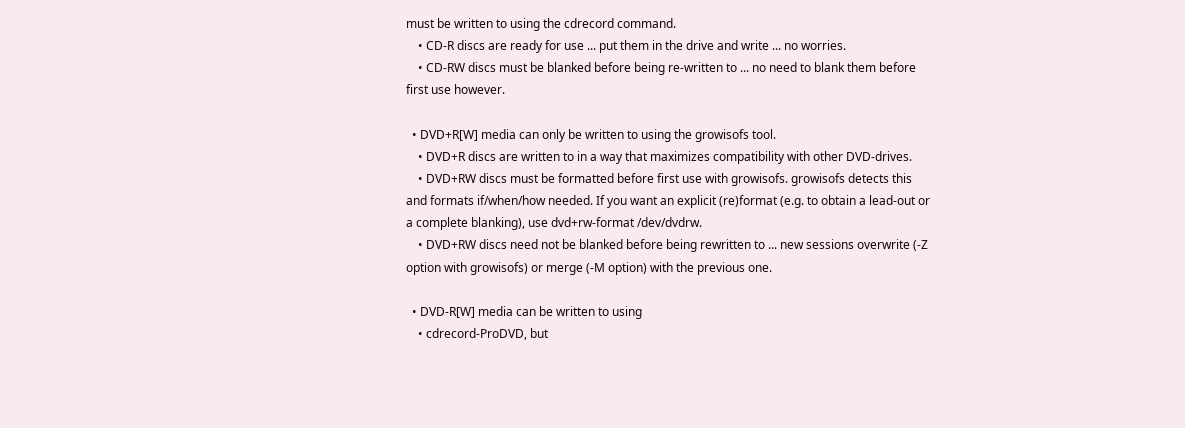must be written to using the cdrecord command.
    • CD-R discs are ready for use ... put them in the drive and write ... no worries.
    • CD-RW discs must be blanked before being re-written to ... no need to blank them before first use however.

  • DVD+R[W] media can only be written to using the growisofs tool.
    • DVD+R discs are written to in a way that maximizes compatibility with other DVD-drives.
    • DVD+RW discs must be formatted before first use with growisofs. growisofs detects this and formats if/when/how needed. If you want an explicit (re)format (e.g. to obtain a lead-out or a complete blanking), use dvd+rw-format /dev/dvdrw.
    • DVD+RW discs need not be blanked before being rewritten to ... new sessions overwrite (-Z option with growisofs) or merge (-M option) with the previous one.

  • DVD-R[W] media can be written to using
    • cdrecord-ProDVD, but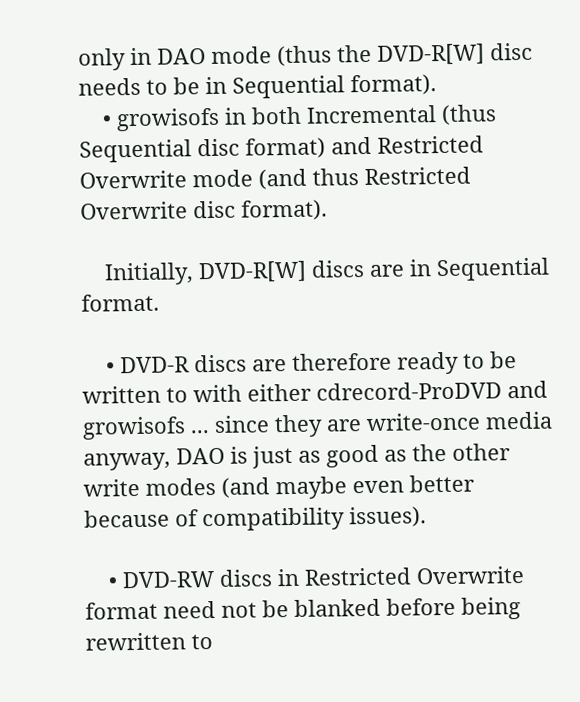only in DAO mode (thus the DVD-R[W] disc needs to be in Sequential format).
    • growisofs in both Incremental (thus Sequential disc format) and Restricted Overwrite mode (and thus Restricted Overwrite disc format).

    Initially, DVD-R[W] discs are in Sequential format.

    • DVD-R discs are therefore ready to be written to with either cdrecord-ProDVD and growisofs ... since they are write-once media anyway, DAO is just as good as the other write modes (and maybe even better because of compatibility issues).

    • DVD-RW discs in Restricted Overwrite format need not be blanked before being rewritten to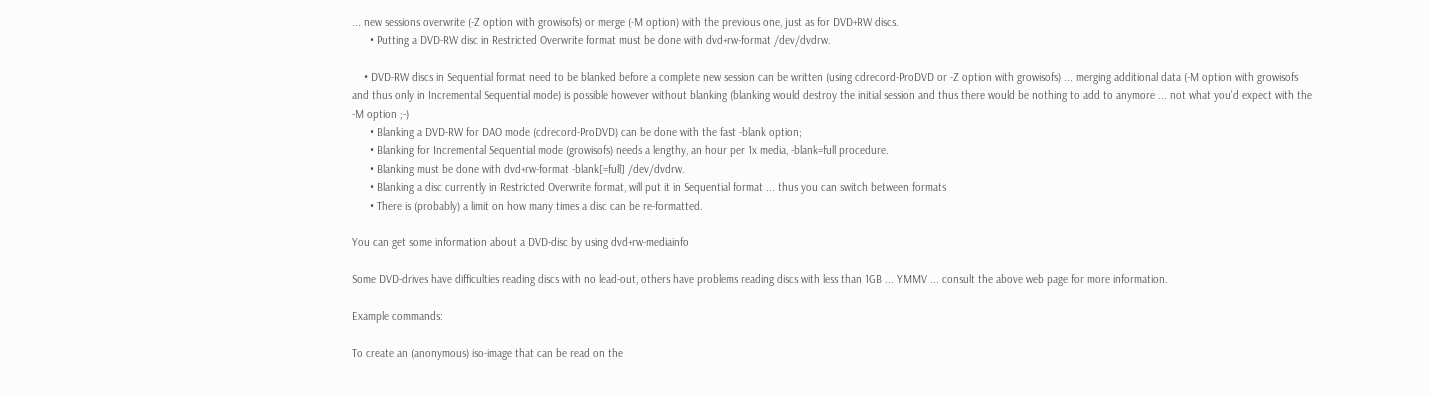... new sessions overwrite (-Z option with growisofs) or merge (-M option) with the previous one, just as for DVD+RW discs.
      • Putting a DVD-RW disc in Restricted Overwrite format must be done with dvd+rw-format /dev/dvdrw.

    • DVD-RW discs in Sequential format need to be blanked before a complete new session can be written (using cdrecord-ProDVD or -Z option with growisofs) ... merging additional data (-M option with growisofs and thus only in Incremental Sequential mode) is possible however without blanking (blanking would destroy the initial session and thus there would be nothing to add to anymore ... not what you'd expect with the -M option ;-)
      • Blanking a DVD-RW for DAO mode (cdrecord-ProDVD) can be done with the fast -blank option;
      • Blanking for Incremental Sequential mode (growisofs) needs a lengthy, an hour per 1x media, -blank=full procedure.
      • Blanking must be done with dvd+rw-format -blank[=full] /dev/dvdrw.
      • Blanking a disc currently in Restricted Overwrite format, will put it in Sequential format ... thus you can switch between formats
      • There is (probably) a limit on how many times a disc can be re-formatted.

You can get some information about a DVD-disc by using dvd+rw-mediainfo

Some DVD-drives have difficulties reading discs with no lead-out, others have problems reading discs with less than 1GB ... YMMV ... consult the above web page for more information.

Example commands:

To create an (anonymous) iso-image that can be read on the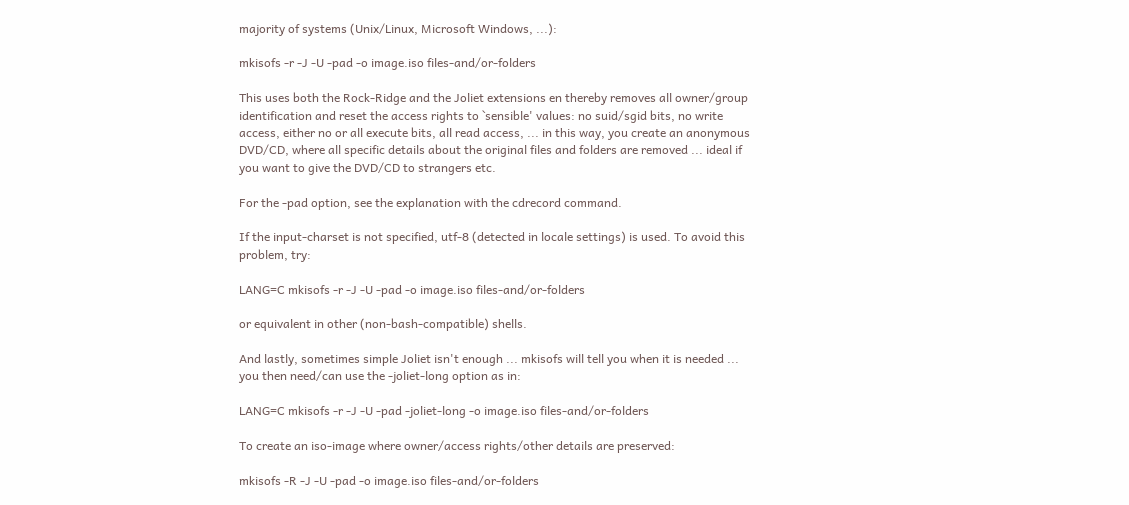majority of systems (Unix/Linux, Microsoft Windows, ...):

mkisofs -r -J -U -pad -o image.iso files-and/or-folders

This uses both the Rock-Ridge and the Joliet extensions en thereby removes all owner/group identification and reset the access rights to `sensible' values: no suid/sgid bits, no write access, either no or all execute bits, all read access, ... in this way, you create an anonymous DVD/CD, where all specific details about the original files and folders are removed ... ideal if you want to give the DVD/CD to strangers etc.

For the -pad option, see the explanation with the cdrecord command.

If the input-charset is not specified, utf-8 (detected in locale settings) is used. To avoid this problem, try:

LANG=C mkisofs -r -J -U -pad -o image.iso files-and/or-folders

or equivalent in other (non-bash-compatible) shells.

And lastly, sometimes simple Joliet isn't enough ... mkisofs will tell you when it is needed ... you then need/can use the -joliet-long option as in:

LANG=C mkisofs -r -J -U -pad -joliet-long -o image.iso files-and/or-folders

To create an iso-image where owner/access rights/other details are preserved:

mkisofs -R -J -U -pad -o image.iso files-and/or-folders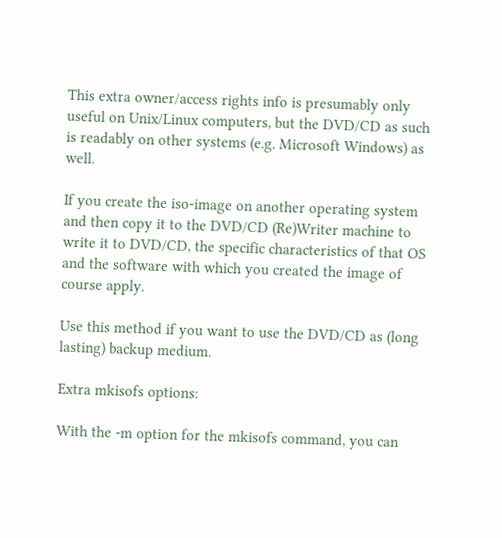This extra owner/access rights info is presumably only useful on Unix/Linux computers, but the DVD/CD as such is readably on other systems (e.g. Microsoft Windows) as well.

If you create the iso-image on another operating system and then copy it to the DVD/CD (Re)Writer machine to write it to DVD/CD, the specific characteristics of that OS and the software with which you created the image of course apply.

Use this method if you want to use the DVD/CD as (long lasting) backup medium.

Extra mkisofs options:

With the -m option for the mkisofs command, you can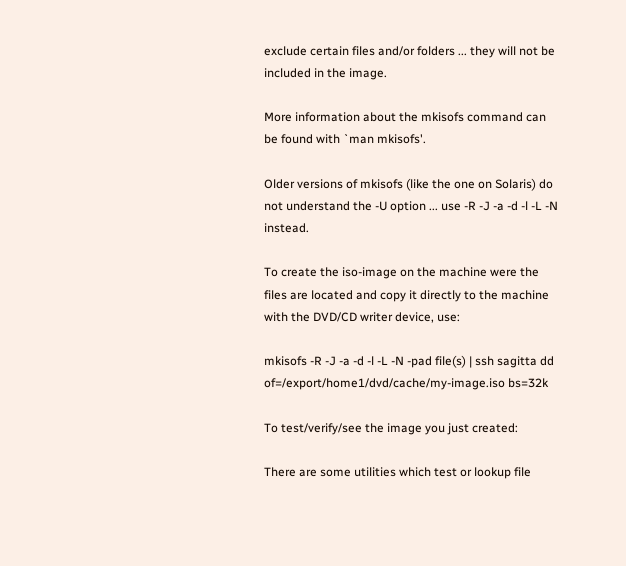exclude certain files and/or folders ... they will not be included in the image.

More information about the mkisofs command can be found with `man mkisofs'.

Older versions of mkisofs (like the one on Solaris) do not understand the -U option ... use -R -J -a -d -l -L -N instead.

To create the iso-image on the machine were the files are located and copy it directly to the machine with the DVD/CD writer device, use:

mkisofs -R -J -a -d -l -L -N -pad file(s) | ssh sagitta dd of=/export/home1/dvd/cache/my-image.iso bs=32k

To test/verify/see the image you just created:

There are some utilities which test or lookup file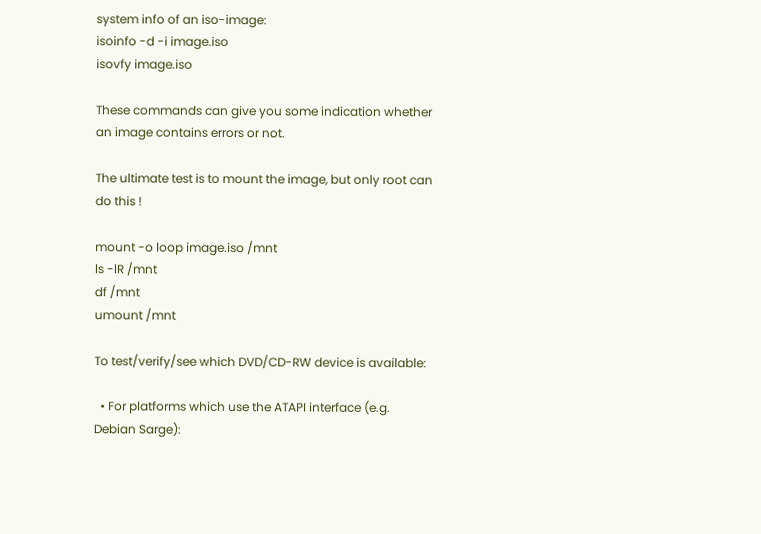system info of an iso-image:
isoinfo -d -i image.iso
isovfy image.iso

These commands can give you some indication whether an image contains errors or not.

The ultimate test is to mount the image, but only root can do this !

mount -o loop image.iso /mnt
ls -lR /mnt
df /mnt
umount /mnt

To test/verify/see which DVD/CD-RW device is available:

  • For platforms which use the ATAPI interface (e.g. Debian Sarge):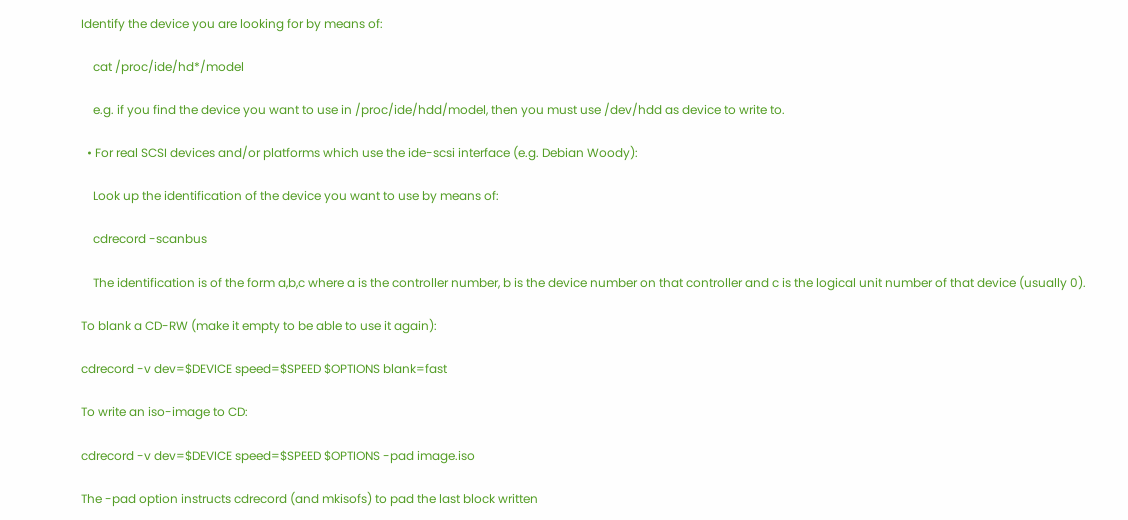Identify the device you are looking for by means of:

    cat /proc/ide/hd*/model

    e.g. if you find the device you want to use in /proc/ide/hdd/model, then you must use /dev/hdd as device to write to.

  • For real SCSI devices and/or platforms which use the ide-scsi interface (e.g. Debian Woody):

    Look up the identification of the device you want to use by means of:

    cdrecord -scanbus

    The identification is of the form a,b,c where a is the controller number, b is the device number on that controller and c is the logical unit number of that device (usually 0).

To blank a CD-RW (make it empty to be able to use it again):

cdrecord -v dev=$DEVICE speed=$SPEED $OPTIONS blank=fast

To write an iso-image to CD:

cdrecord -v dev=$DEVICE speed=$SPEED $OPTIONS -pad image.iso

The -pad option instructs cdrecord (and mkisofs) to pad the last block written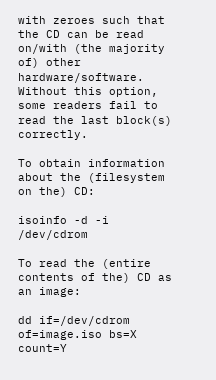with zeroes such that the CD can be read on/with (the majority of) other hardware/software. Without this option, some readers fail to read the last block(s) correctly.

To obtain information about the (filesystem on the) CD:

isoinfo -d -i /dev/cdrom

To read the (entire contents of the) CD as an image:

dd if=/dev/cdrom of=image.iso bs=X count=Y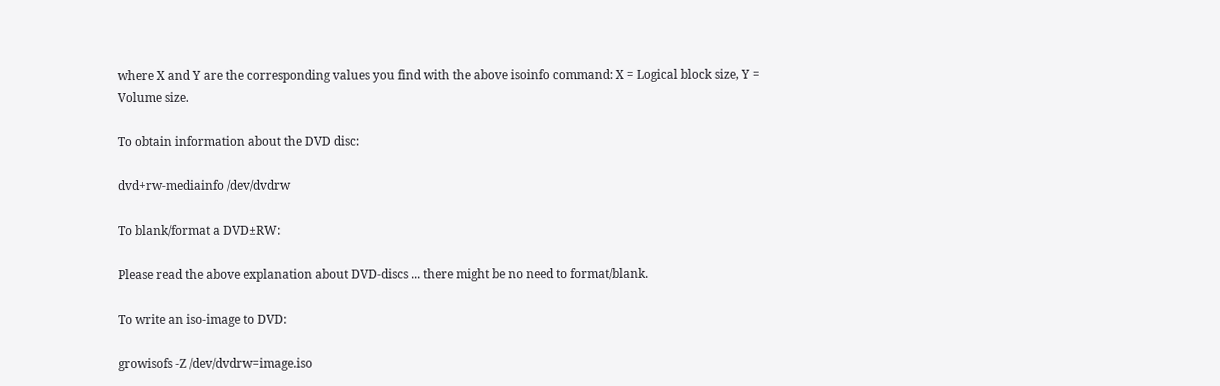where X and Y are the corresponding values you find with the above isoinfo command: X = Logical block size, Y = Volume size.

To obtain information about the DVD disc:

dvd+rw-mediainfo /dev/dvdrw

To blank/format a DVD±RW:

Please read the above explanation about DVD-discs ... there might be no need to format/blank.

To write an iso-image to DVD:

growisofs -Z /dev/dvdrw=image.iso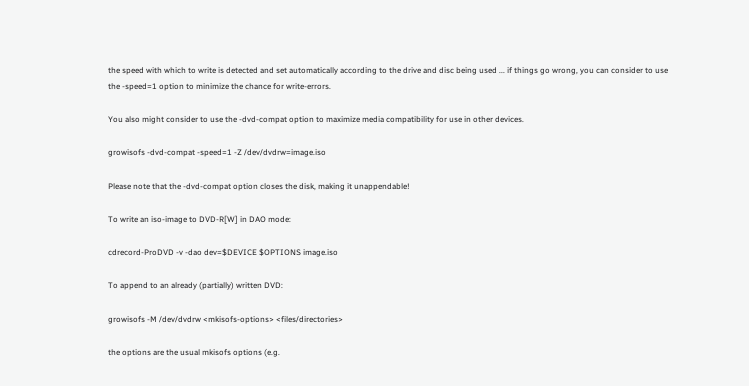the speed with which to write is detected and set automatically according to the drive and disc being used ... if things go wrong, you can consider to use the -speed=1 option to minimize the chance for write-errors.

You also might consider to use the -dvd-compat option to maximize media compatibility for use in other devices.

growisofs -dvd-compat -speed=1 -Z /dev/dvdrw=image.iso

Please note that the -dvd-compat option closes the disk, making it unappendable!

To write an iso-image to DVD-R[W] in DAO mode:

cdrecord-ProDVD -v -dao dev=$DEVICE $OPTIONS image.iso

To append to an already (partially) written DVD:

growisofs -M /dev/dvdrw <mkisofs-options> <files/directories>

the options are the usual mkisofs options (e.g.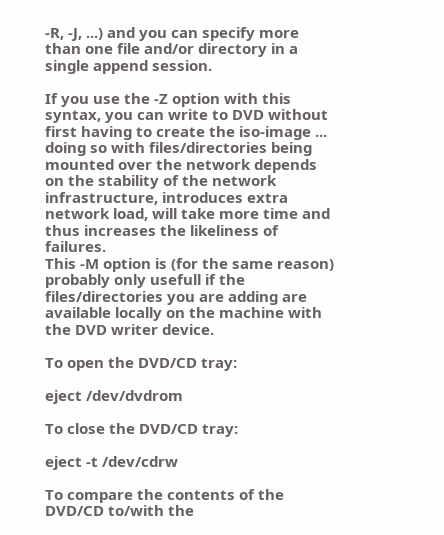-R, -J, ...) and you can specify more than one file and/or directory in a single append session.

If you use the -Z option with this syntax, you can write to DVD without first having to create the iso-image ... doing so with files/directories being mounted over the network depends on the stability of the network infrastructure, introduces extra network load, will take more time and thus increases the likeliness of failures.
This -M option is (for the same reason) probably only usefull if the files/directories you are adding are available locally on the machine with the DVD writer device.

To open the DVD/CD tray:

eject /dev/dvdrom

To close the DVD/CD tray:

eject -t /dev/cdrw

To compare the contents of the DVD/CD to/with the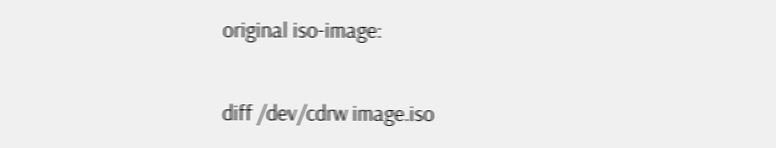original iso-image:

diff /dev/cdrw image.iso